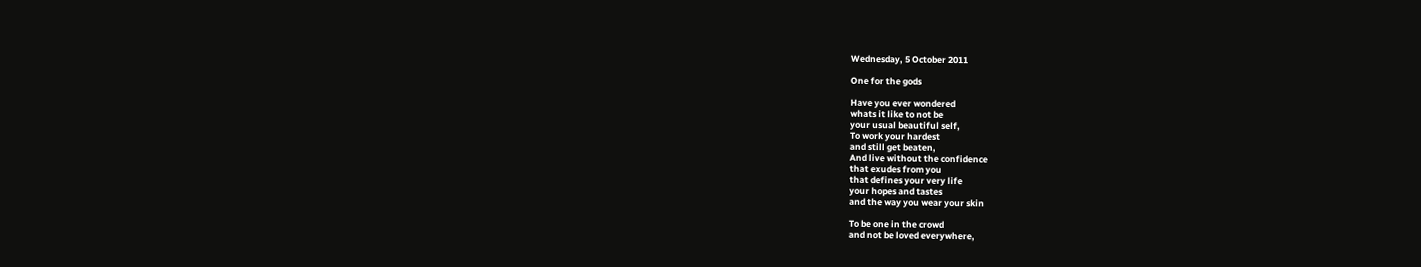Wednesday, 5 October 2011

One for the gods

Have you ever wondered
whats it like to not be
your usual beautiful self,
To work your hardest
and still get beaten,
And live without the confidence
that exudes from you
that defines your very life
your hopes and tastes
and the way you wear your skin

To be one in the crowd
and not be loved everywhere,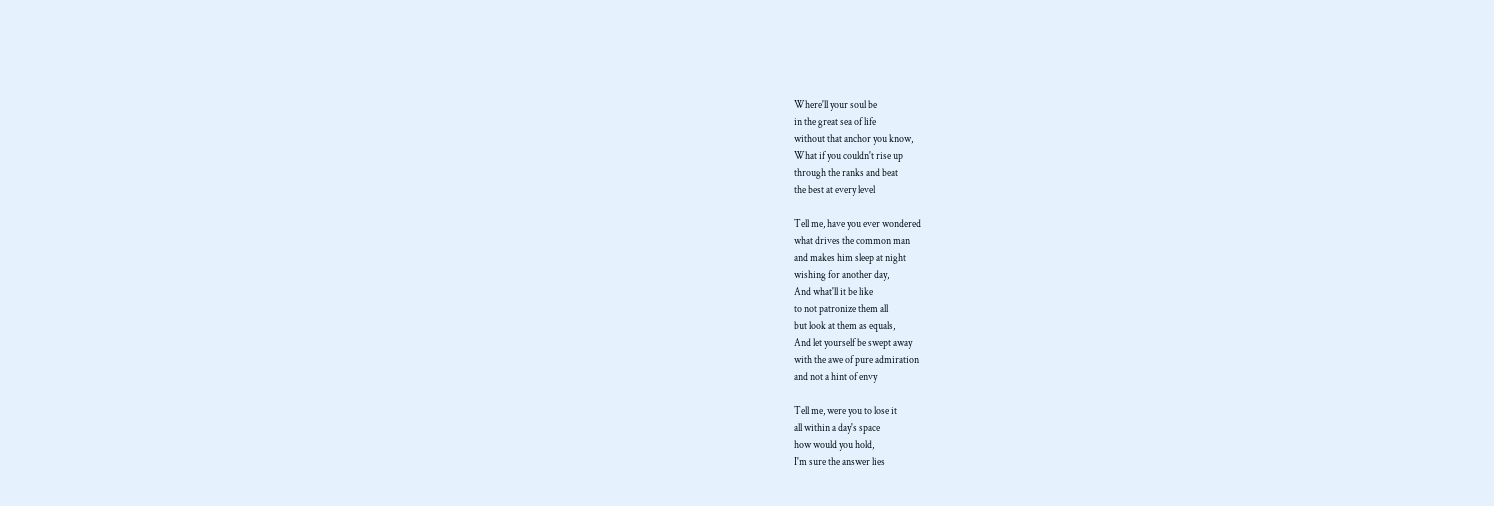Where'll your soul be
in the great sea of life
without that anchor you know,
What if you couldn't rise up
through the ranks and beat
the best at every level

Tell me, have you ever wondered
what drives the common man
and makes him sleep at night
wishing for another day,
And what'll it be like
to not patronize them all
but look at them as equals,
And let yourself be swept away
with the awe of pure admiration
and not a hint of envy

Tell me, were you to lose it
all within a day's space
how would you hold,
I'm sure the answer lies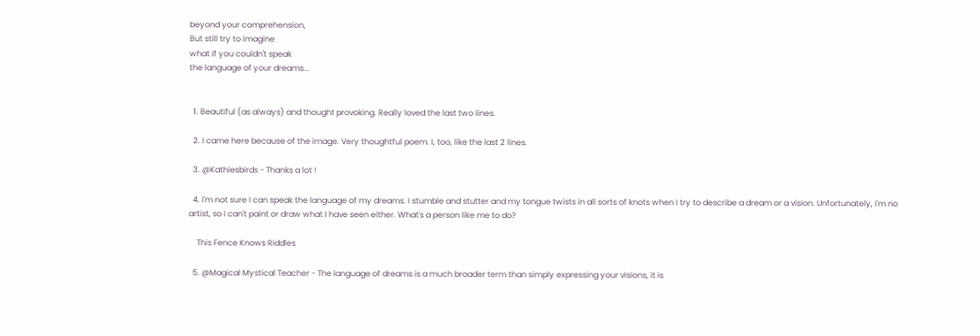beyond your comprehension,
But still try to imagine
what if you couldn't speak
the language of your dreams...


  1. Beautiful (as always) and thought provoking. Really loved the last two lines.

  2. I came here because of the image. Very thoughtful poem. I, too, like the last 2 lines.

  3. @Kathiesbirds - Thanks a lot !

  4. I'm not sure I can speak the language of my dreams. I stumble and stutter and my tongue twists in all sorts of knots when I try to describe a dream or a vision. Unfortunately, I'm no artist, so I can't paint or draw what I have seen either. What's a person like me to do?

    This Fence Knows Riddles

  5. @Magical Mystical Teacher - The language of dreams is a much broader term than simply expressing your visions, it is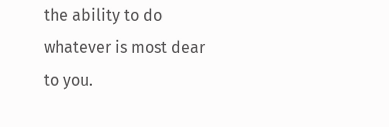the ability to do whatever is most dear to you.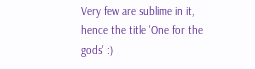Very few are sublime in it, hence the title 'One for the gods' :)